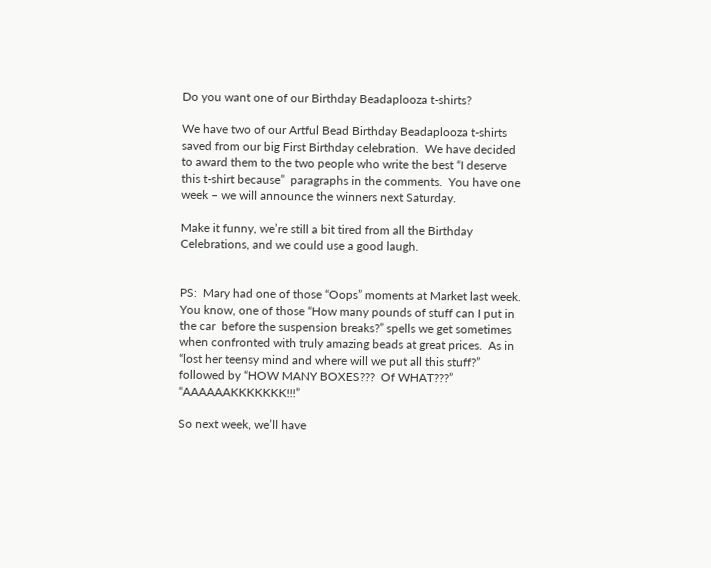Do you want one of our Birthday Beadaplooza t-shirts?

We have two of our Artful Bead Birthday Beadaplooza t-shirts saved from our big First Birthday celebration.  We have decided to award them to the two people who write the best “I deserve this t-shirt because”  paragraphs in the comments.  You have one week – we will announce the winners next Saturday.

Make it funny, we’re still a bit tired from all the Birthday Celebrations, and we could use a good laugh.


PS:  Mary had one of those “Oops” moments at Market last week.  You know, one of those “How many pounds of stuff can I put in the car  before the suspension breaks?” spells we get sometimes when confronted with truly amazing beads at great prices.  As in “lost her teensy mind and where will we put all this stuff?” followed by “HOW MANY BOXES???  Of WHAT???”  “AAAAAAKKKKKKK!!!”

So next week, we’ll have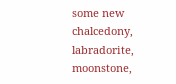some new chalcedony, labradorite, moonstone,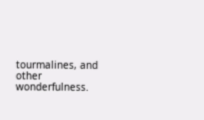tourmalines, and other wonderfulness.